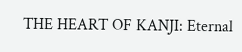THE HEART OF KANJI: Eternal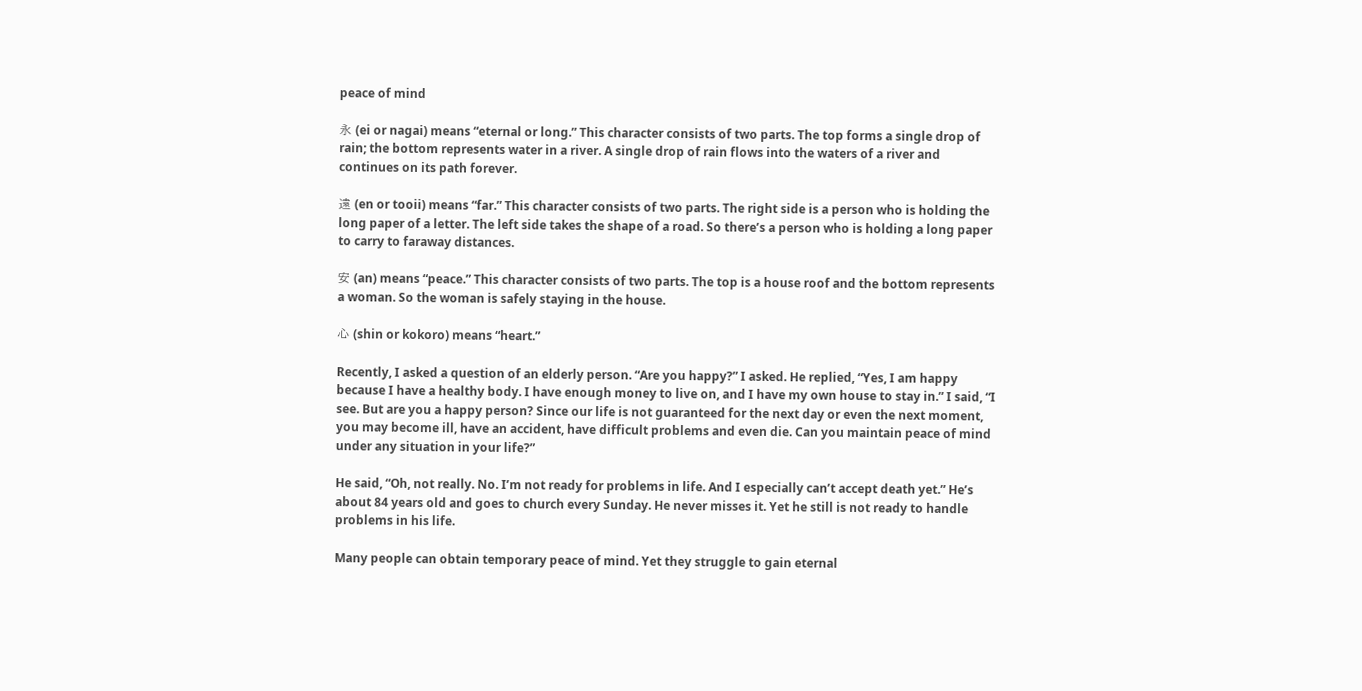peace of mind

永 (ei or nagai) means “eternal or long.” This character consists of two parts. The top forms a single drop of rain; the bottom represents water in a river. A single drop of rain flows into the waters of a river and continues on its path forever.

遠 (en or tooii) means “far.” This character consists of two parts. The right side is a person who is holding the long paper of a letter. The left side takes the shape of a road. So there’s a person who is holding a long paper to carry to faraway distances.

安 (an) means “peace.” This character consists of two parts. The top is a house roof and the bottom represents a woman. So the woman is safely staying in the house.

心 (shin or kokoro) means “heart.”

Recently, I asked a question of an elderly person. “Are you happy?” I asked. He replied, “Yes, I am happy because I have a healthy body. I have enough money to live on, and I have my own house to stay in.” I said, “I see. But are you a happy person? Since our life is not guaranteed for the next day or even the next moment, you may become ill, have an accident, have difficult problems and even die. Can you maintain peace of mind under any situation in your life?”

He said, “Oh, not really. No. I’m not ready for problems in life. And I especially can’t accept death yet.” He’s about 84 years old and goes to church every Sunday. He never misses it. Yet he still is not ready to handle problems in his life.

Many people can obtain temporary peace of mind. Yet they struggle to gain eternal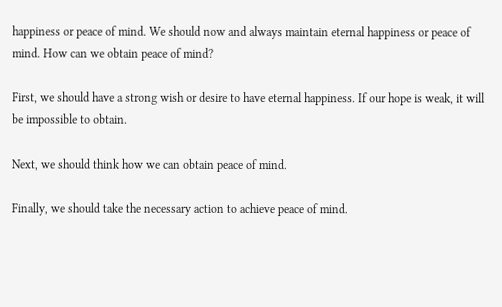happiness or peace of mind. We should now and always maintain eternal happiness or peace of mind. How can we obtain peace of mind?

First, we should have a strong wish or desire to have eternal happiness. If our hope is weak, it will be impossible to obtain.

Next, we should think how we can obtain peace of mind.

Finally, we should take the necessary action to achieve peace of mind.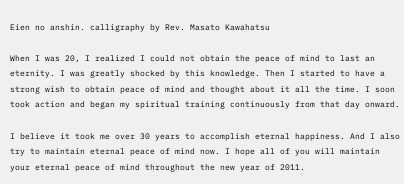Eien no anshin. calligraphy by Rev. Masato Kawahatsu

When I was 20, I realized I could not obtain the peace of mind to last an eternity. I was greatly shocked by this knowledge. Then I started to have a strong wish to obtain peace of mind and thought about it all the time. I soon took action and began my spiritual training continuously from that day onward.

I believe it took me over 30 years to accomplish eternal happiness. And I also try to maintain eternal peace of mind now. I hope all of you will maintain your eternal peace of mind throughout the new year of 2011.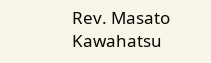Rev. Masato Kawahatsu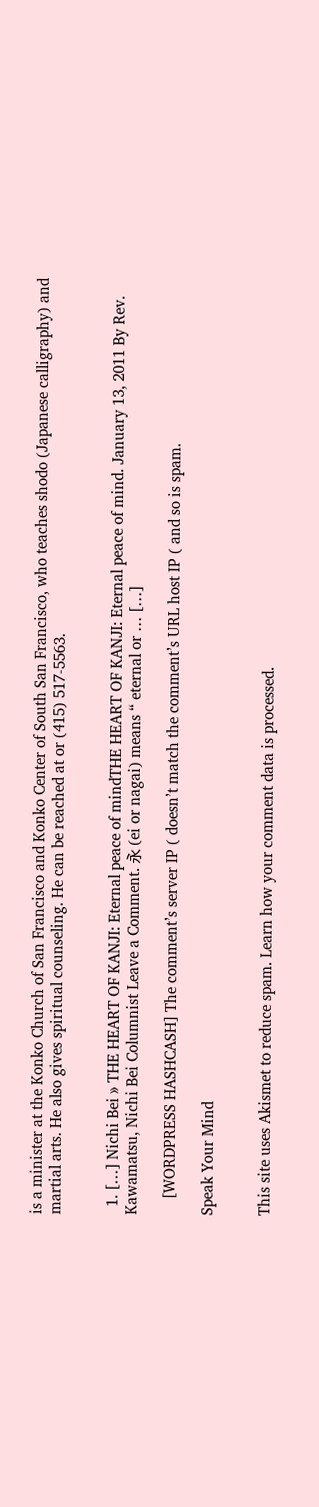is a minister at the Konko Church of San Francisco and Konko Center of South San Francisco, who teaches shodo (Japanese calligraphy) and martial arts. He also gives spiritual counseling. He can be reached at or (415) 517-5563.


  1. […] Nichi Bei » THE HEART OF KANJI: Eternal peace of mindTHE HEART OF KANJI: Eternal peace of mind. January 13, 2011 By Rev. Kawamatsu, Nichi Bei Columnist Leave a Comment. 永 (ei or nagai) means “ eternal or … […]

    [WORDPRESS HASHCASH] The comment’s server IP ( doesn’t match the comment’s URL host IP ( and so is spam.

Speak Your Mind


This site uses Akismet to reduce spam. Learn how your comment data is processed.